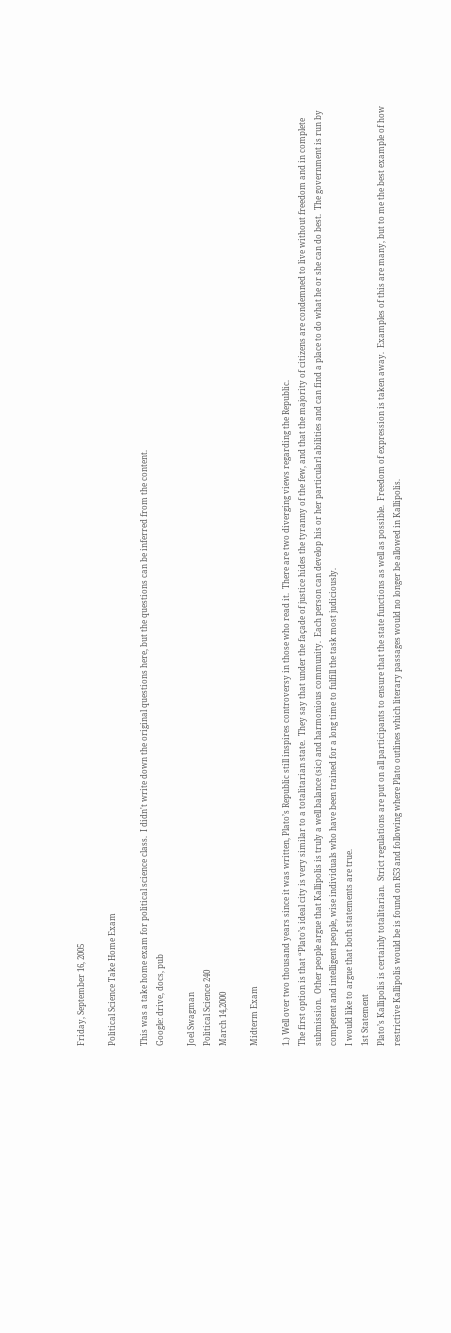Friday, September 16, 2005

Political Science Take Home Exam

This was a take home exam for political science class.  I didn't write down the original questions here, but the questions can be inferred from the content.
Google: drive, docs, pub

Joel Swagman
Political Science 240
March 14,2000

Midterm Exam

1.) Well over two thousand years since it was written, Plato’s Republic still inspires controversy in those who read it.  There are two diverging views regarding the Republic.
The first option is that “Plato’s ideal city is very similar to a totalitarian state.  They say that under the façade of justice hides the tyranny of the few, and that the majority of citizens are condemned to live without freedom and in complete submission.  Other people argue that Kallipolis is truly a well balance (sic) and harmonious community.  Each person can develop his or her particularl abilities and can find a place to do what he or she can do best.  The government is run by competent and intelligent people, wise individuals who have been trained for a long time to fulfill the task most judiciously.
I would like to argue that both statements are true.
1st Statement
Plato’s Kallipolis is certainly totalitarian.  Strict regulations are put on all participants to ensure that the state functions as well as possible.  Freedom of expression is taken away.  Examples of this are many, but to me the best example of how restrictive Kallipolis would be is found on R53 and following where Plato outlines which literary passages would no longer be allowed in Kallipolis.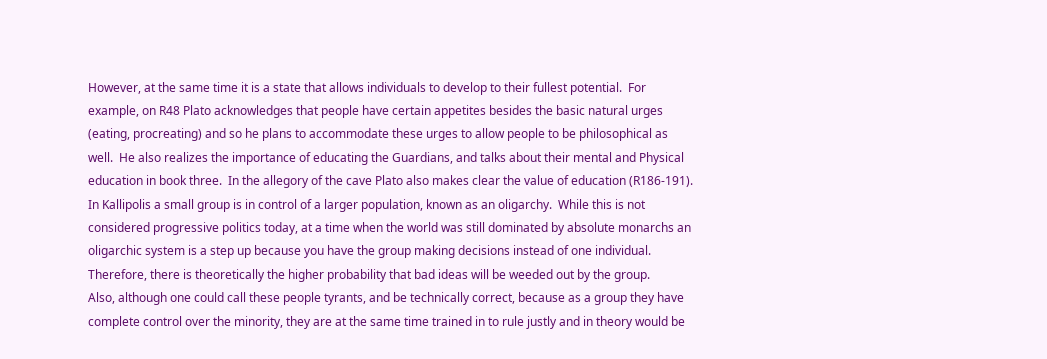However, at the same time it is a state that allows individuals to develop to their fullest potential.  For example, on R48 Plato acknowledges that people have certain appetites besides the basic natural urges (eating, procreating) and so he plans to accommodate these urges to allow people to be philosophical as well.  He also realizes the importance of educating the Guardians, and talks about their mental and Physical education in book three.  In the allegory of the cave Plato also makes clear the value of education (R186-191).
In Kallipolis a small group is in control of a larger population, known as an oligarchy.  While this is not considered progressive politics today, at a time when the world was still dominated by absolute monarchs an oligarchic system is a step up because you have the group making decisions instead of one individual.  Therefore, there is theoretically the higher probability that bad ideas will be weeded out by the group.
Also, although one could call these people tyrants, and be technically correct, because as a group they have complete control over the minority, they are at the same time trained in to rule justly and in theory would be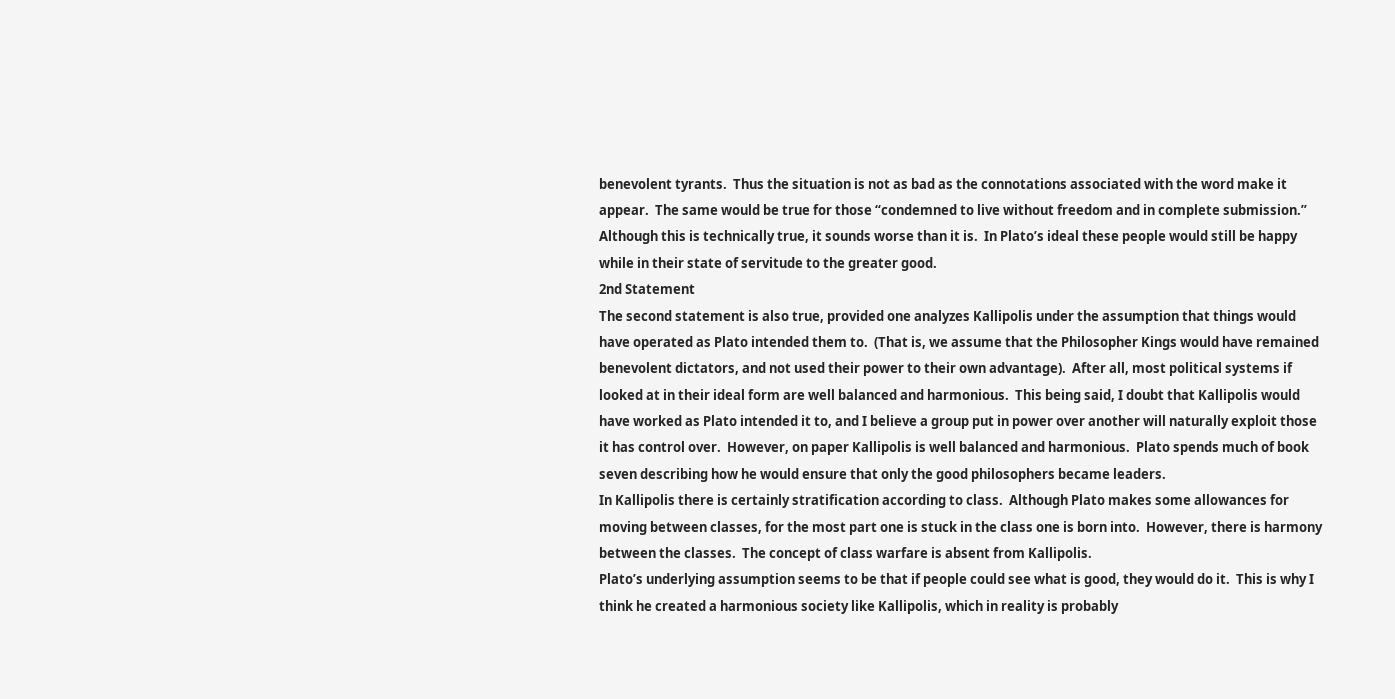benevolent tyrants.  Thus the situation is not as bad as the connotations associated with the word make it appear.  The same would be true for those “condemned to live without freedom and in complete submission.”  Although this is technically true, it sounds worse than it is.  In Plato’s ideal these people would still be happy while in their state of servitude to the greater good.
2nd Statement
The second statement is also true, provided one analyzes Kallipolis under the assumption that things would have operated as Plato intended them to.  (That is, we assume that the Philosopher Kings would have remained benevolent dictators, and not used their power to their own advantage).  After all, most political systems if looked at in their ideal form are well balanced and harmonious.  This being said, I doubt that Kallipolis would have worked as Plato intended it to, and I believe a group put in power over another will naturally exploit those it has control over.  However, on paper Kallipolis is well balanced and harmonious.  Plato spends much of book seven describing how he would ensure that only the good philosophers became leaders.
In Kallipolis there is certainly stratification according to class.  Although Plato makes some allowances for moving between classes, for the most part one is stuck in the class one is born into.  However, there is harmony between the classes.  The concept of class warfare is absent from Kallipolis.
Plato’s underlying assumption seems to be that if people could see what is good, they would do it.  This is why I think he created a harmonious society like Kallipolis, which in reality is probably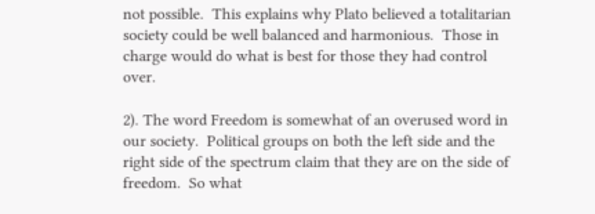not possible.  This explains why Plato believed a totalitarian society could be well balanced and harmonious.  Those in charge would do what is best for those they had control over.

2). The word Freedom is somewhat of an overused word in our society.  Political groups on both the left side and the right side of the spectrum claim that they are on the side of freedom.  So what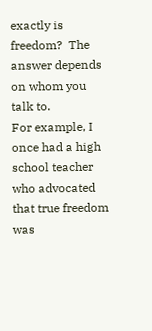exactly is freedom?  The answer depends on whom you talk to.
For example, I once had a high school teacher who advocated that true freedom was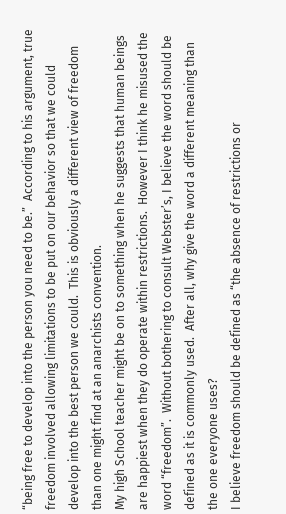“being free to develop into the person you need to be.”  According to his argument, true freedom involved allowing limitations to be put on our behavior so that we could develop into the best person we could.  This is obviously a different view of freedom than one might find at an anarchists convention.
My high School teacher might be on to something when he suggests that human beings are happiest when they do operate within restrictions.  However I think he misused the word “freedom”.  Without bothering to consult Webster’s, I believe the word should be defined as it is commonly used.  After all, why give the word a different meaning than the one everyone uses?
I believe freedom should be defined as “the absence of restrictions or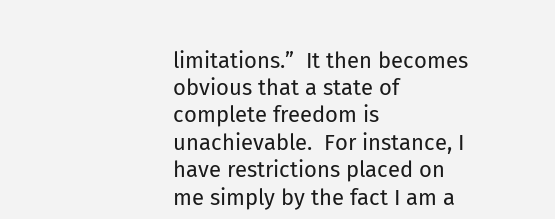limitations.”  It then becomes obvious that a state of complete freedom is unachievable.  For instance, I have restrictions placed on me simply by the fact I am a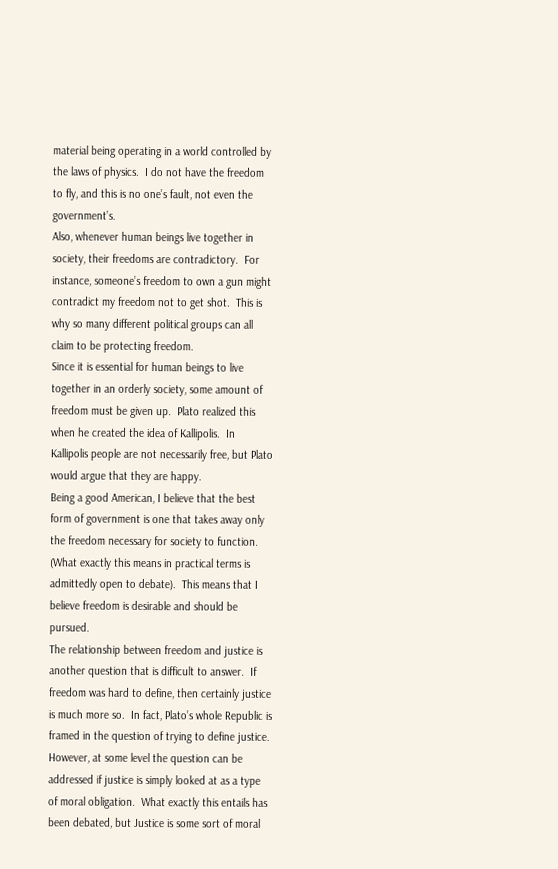material being operating in a world controlled by the laws of physics.  I do not have the freedom to fly, and this is no one’s fault, not even the government’s.
Also, whenever human beings live together in society, their freedoms are contradictory.  For instance, someone’s freedom to own a gun might contradict my freedom not to get shot.  This is why so many different political groups can all claim to be protecting freedom.
Since it is essential for human beings to live together in an orderly society, some amount of freedom must be given up.  Plato realized this when he created the idea of Kallipolis.  In Kallipolis people are not necessarily free, but Plato would argue that they are happy.
Being a good American, I believe that the best form of government is one that takes away only the freedom necessary for society to function.  (What exactly this means in practical terms is admittedly open to debate).  This means that I believe freedom is desirable and should be pursued.
The relationship between freedom and justice is another question that is difficult to answer.  If freedom was hard to define, then certainly justice is much more so.  In fact, Plato’s whole Republic is framed in the question of trying to define justice.  However, at some level the question can be addressed if justice is simply looked at as a type of moral obligation.  What exactly this entails has been debated, but Justice is some sort of moral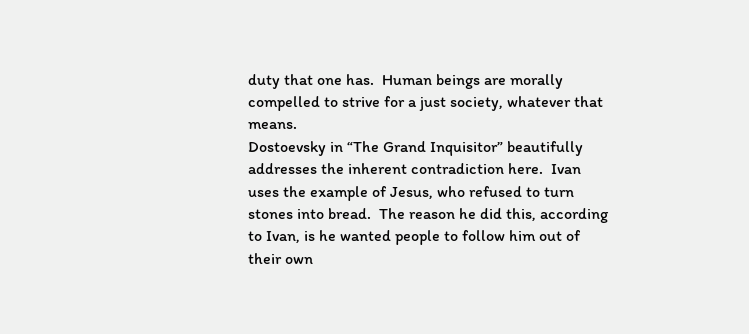duty that one has.  Human beings are morally compelled to strive for a just society, whatever that means.
Dostoevsky in “The Grand Inquisitor” beautifully addresses the inherent contradiction here.  Ivan uses the example of Jesus, who refused to turn stones into bread.  The reason he did this, according to Ivan, is he wanted people to follow him out of their own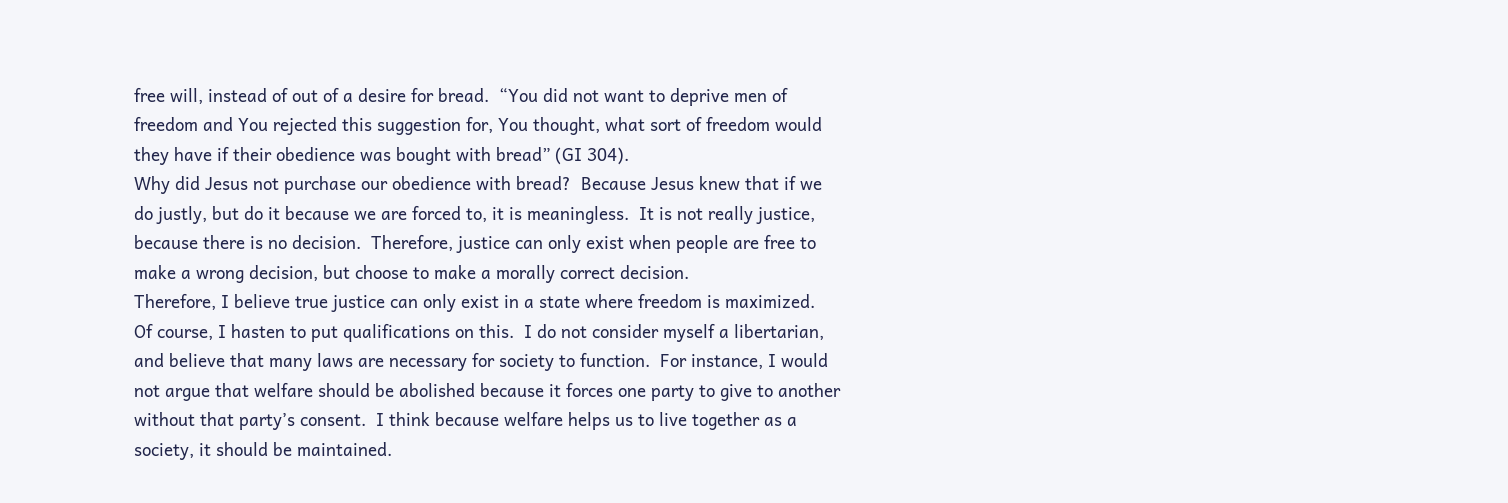free will, instead of out of a desire for bread.  “You did not want to deprive men of freedom and You rejected this suggestion for, You thought, what sort of freedom would they have if their obedience was bought with bread” (GI 304).
Why did Jesus not purchase our obedience with bread?  Because Jesus knew that if we do justly, but do it because we are forced to, it is meaningless.  It is not really justice, because there is no decision.  Therefore, justice can only exist when people are free to make a wrong decision, but choose to make a morally correct decision.
Therefore, I believe true justice can only exist in a state where freedom is maximized.  Of course, I hasten to put qualifications on this.  I do not consider myself a libertarian, and believe that many laws are necessary for society to function.  For instance, I would not argue that welfare should be abolished because it forces one party to give to another without that party’s consent.  I think because welfare helps us to live together as a society, it should be maintained.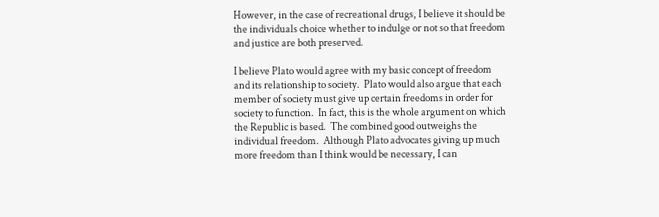However, in the case of recreational drugs, I believe it should be the individuals choice whether to indulge or not so that freedom and justice are both preserved.

I believe Plato would agree with my basic concept of freedom and its relationship to society.  Plato would also argue that each member of society must give up certain freedoms in order for society to function.  In fact, this is the whole argument on which the Republic is based.  The combined good outweighs the individual freedom.  Although Plato advocates giving up much more freedom than I think would be necessary, I can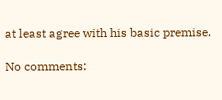at least agree with his basic premise.

No comments: